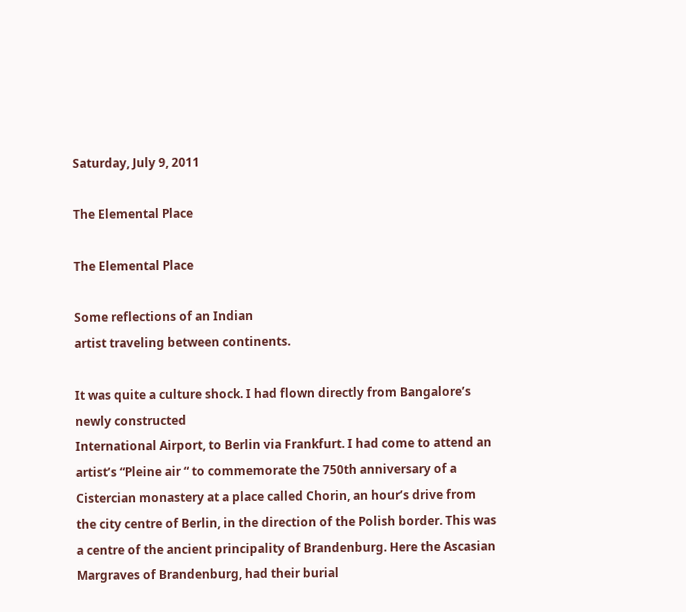Saturday, July 9, 2011

The Elemental Place

The Elemental Place

Some reflections of an Indian
artist traveling between continents.

It was quite a culture shock. I had flown directly from Bangalore’s newly constructed
International Airport, to Berlin via Frankfurt. I had come to attend an artist’s “Pleine air “ to commemorate the 750th anniversary of a Cistercian monastery at a place called Chorin, an hour’s drive from the city centre of Berlin, in the direction of the Polish border. This was a centre of the ancient principality of Brandenburg. Here the Ascasian Margraves of Brandenburg, had their burial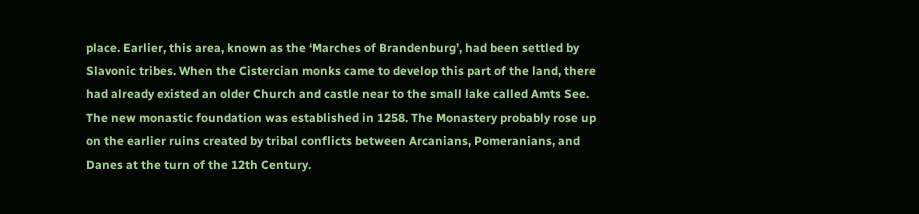place. Earlier, this area, known as the ‘Marches of Brandenburg’, had been settled by Slavonic tribes. When the Cistercian monks came to develop this part of the land, there had already existed an older Church and castle near to the small lake called Amts See. The new monastic foundation was established in 1258. The Monastery probably rose up on the earlier ruins created by tribal conflicts between Arcanians, Pomeranians, and Danes at the turn of the 12th Century.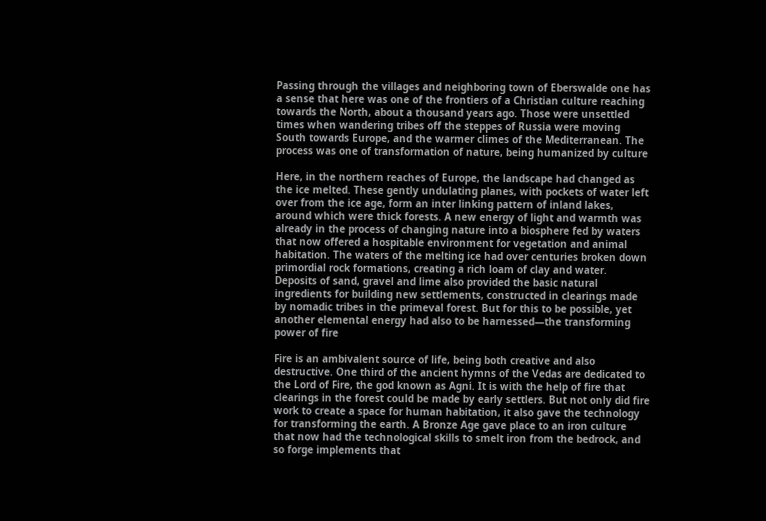Passing through the villages and neighboring town of Eberswalde one has a sense that here was one of the frontiers of a Christian culture reaching towards the North, about a thousand years ago. Those were unsettled times when wandering tribes off the steppes of Russia were moving South towards Europe, and the warmer climes of the Mediterranean. The process was one of transformation of nature, being humanized by culture

Here, in the northern reaches of Europe, the landscape had changed as the ice melted. These gently undulating planes, with pockets of water left over from the ice age, form an inter linking pattern of inland lakes, around which were thick forests. A new energy of light and warmth was already in the process of changing nature into a biosphere fed by waters that now offered a hospitable environment for vegetation and animal habitation. The waters of the melting ice had over centuries broken down primordial rock formations, creating a rich loam of clay and water. Deposits of sand, gravel and lime also provided the basic natural ingredients for building new settlements, constructed in clearings made by nomadic tribes in the primeval forest. But for this to be possible, yet another elemental energy had also to be harnessed—the transforming power of fire

Fire is an ambivalent source of life, being both creative and also destructive. One third of the ancient hymns of the Vedas are dedicated to the Lord of Fire, the god known as Agni. It is with the help of fire that clearings in the forest could be made by early settlers. But not only did fire work to create a space for human habitation, it also gave the technology for transforming the earth. A Bronze Age gave place to an iron culture that now had the technological skills to smelt iron from the bedrock, and so forge implements that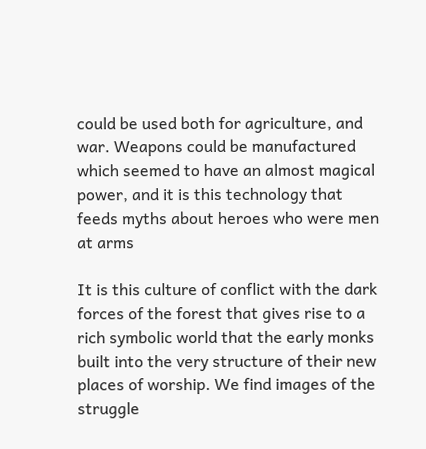could be used both for agriculture, and war. Weapons could be manufactured which seemed to have an almost magical power, and it is this technology that feeds myths about heroes who were men at arms

It is this culture of conflict with the dark forces of the forest that gives rise to a rich symbolic world that the early monks built into the very structure of their new places of worship. We find images of the struggle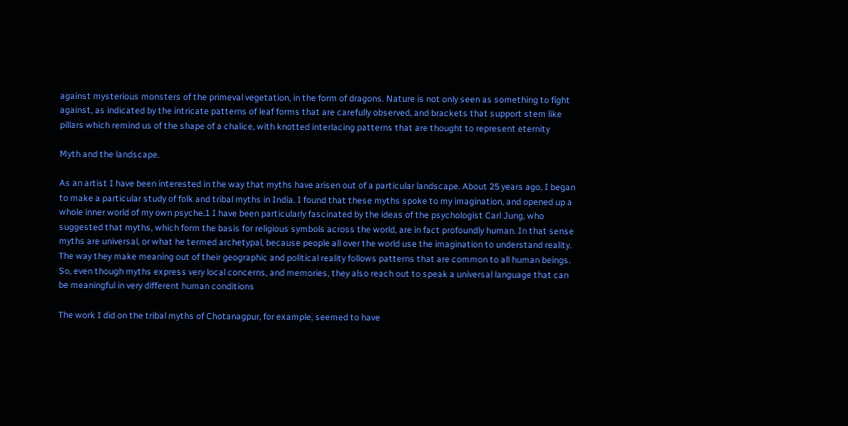against mysterious monsters of the primeval vegetation, in the form of dragons. Nature is not only seen as something to fight against, as indicated by the intricate patterns of leaf forms that are carefully observed, and brackets that support stem like pillars which remind us of the shape of a chalice, with knotted interlacing patterns that are thought to represent eternity

Myth and the landscape.

As an artist I have been interested in the way that myths have arisen out of a particular landscape. About 25 years ago, I began to make a particular study of folk and tribal myths in India. I found that these myths spoke to my imagination, and opened up a whole inner world of my own psyche.1 I have been particularly fascinated by the ideas of the psychologist Carl Jung, who suggested that myths, which form the basis for religious symbols across the world, are in fact profoundly human. In that sense myths are universal, or what he termed archetypal, because people all over the world use the imagination to understand reality. The way they make meaning out of their geographic and political reality follows patterns that are common to all human beings. So, even though myths express very local concerns, and memories, they also reach out to speak a universal language that can be meaningful in very different human conditions

The work I did on the tribal myths of Chotanagpur, for example, seemed to have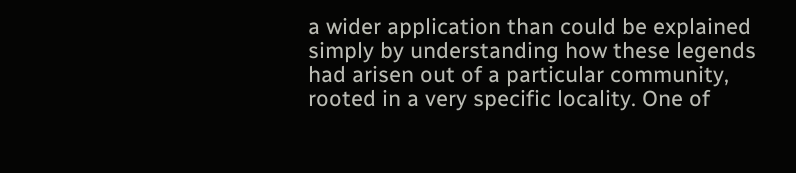a wider application than could be explained simply by understanding how these legends had arisen out of a particular community, rooted in a very specific locality. One of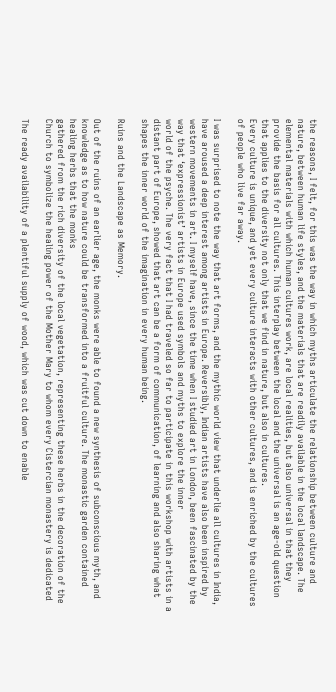the reasons, I felt, for this was the way in which myths articulate the relationship between culture and nature, between human life styles, and the materials that are readily available in the local landscape. The elemental materials with which human cultures work, are local realities, but also universal in that they provide the basis for all cultures. This interplay between the local and the universal is an age-old question that applies to the diversity not only that we find in nature, but also in cultures.
Every culture is unique, and yet every culture interacts with other cultures, and is enriched by the cultures of people who live far away.

I was surprised to note the way that art forms, and the mythic world view that underlie all cultures in India, have aroused a deep interest among artists in Europe. Reversibly, Indian artists have also been inspired by western movements in art. I myself have, since the time when I studied art in London, been fascinated by the way that ‘expressionist’ artists in Europe used symbols and myths to explore the inner
world of the psyche. The very fact that I had traveled so far to participate in this workshop with artists in a distant part of Europe, showed that art can be a form of communication, of learning and also sharing what shapes the inner world of the imagination in every human being.

Ruins and the Landscape as Memory.

Out of the ruins of an earlier age, the monks were able to found a new synthesis of subconscious myth, and knowledge as to how nature could be transformed into a fruitful culture. The monastic garden contained healing herbs that the monks
gathered from the rich diversity of the local vegetation, representing these herbs in the decoration of the Church to symbolize the healing power of the Mother Mary to whom every Cistercian monastery is dedicated

The ready availability of a plentiful supply of wood, which was cut down to enable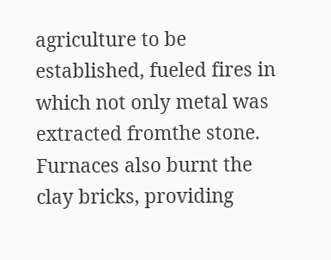agriculture to be established, fueled fires in which not only metal was extracted fromthe stone. Furnaces also burnt the clay bricks, providing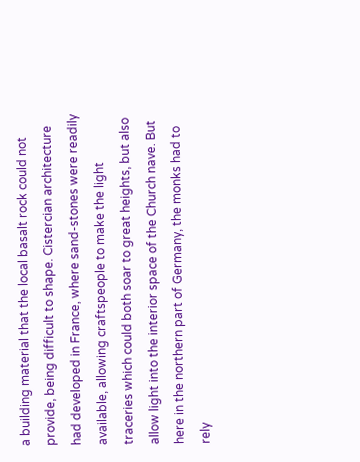a building material that the local basalt rock could not provide, being difficult to shape. Cistercian architecture had developed in France, where sand-stones were readily available, allowing craftspeople to make the light traceries which could both soar to great heights, but also allow light into the interior space of the Church nave. But here in the northern part of Germany, the monks had to rely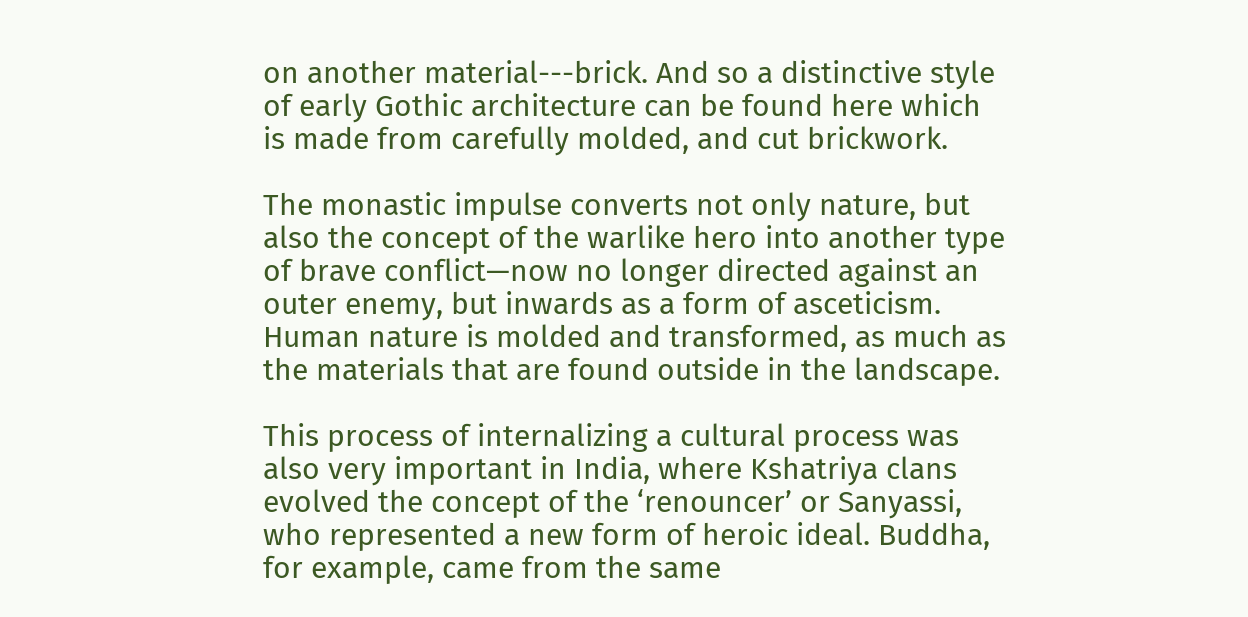on another material---brick. And so a distinctive style of early Gothic architecture can be found here which is made from carefully molded, and cut brickwork.

The monastic impulse converts not only nature, but also the concept of the warlike hero into another type of brave conflict—now no longer directed against an outer enemy, but inwards as a form of asceticism. Human nature is molded and transformed, as much as the materials that are found outside in the landscape.

This process of internalizing a cultural process was also very important in India, where Kshatriya clans evolved the concept of the ‘renouncer’ or Sanyassi, who represented a new form of heroic ideal. Buddha, for example, came from the same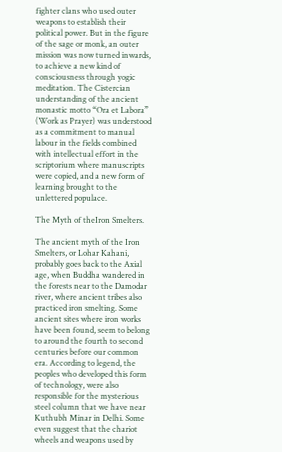fighter clans who used outer weapons to establish their political power. But in the figure of the sage or monk, an outer mission was now turned inwards, to achieve a new kind of consciousness through yogic meditation. The Cistercian understanding of the ancient monastic motto “Ora et Labora” (Work as Prayer) was understood as a commitment to manual labour in the fields combined with intellectual effort in the scriptorium where manuscripts were copied, and a new form of learning brought to the unlettered populace.

The Myth of theIron Smelters.

The ancient myth of the Iron Smelters, or Lohar Kahani, probably goes back to the Axial age, when Buddha wandered in the forests near to the Damodar river, where ancient tribes also practiced iron smelting. Some ancient sites where iron works have been found, seem to belong to around the fourth to second centuries before our common era. According to legend, the peoples who developed this form of technology, were also responsible for the mysterious steel column that we have near Kuthubh Minar in Delhi. Some even suggest that the chariot wheels and weapons used by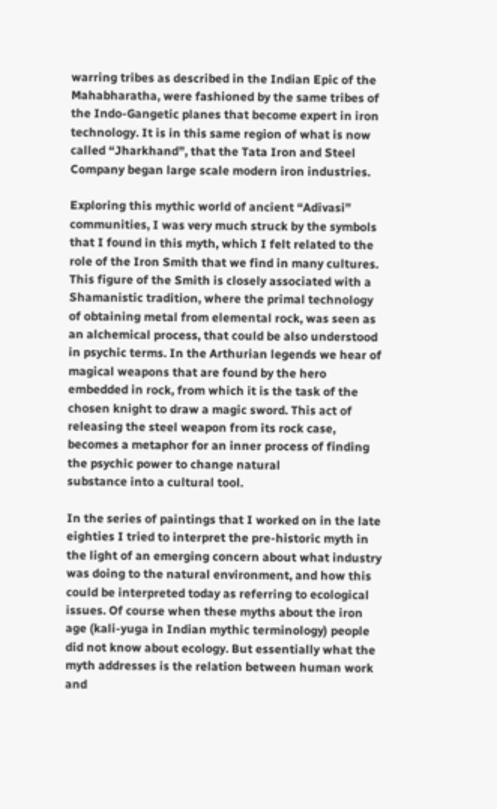warring tribes as described in the Indian Epic of the Mahabharatha, were fashioned by the same tribes of the Indo-Gangetic planes that become expert in iron technology. It is in this same region of what is now called “Jharkhand”, that the Tata Iron and Steel Company began large scale modern iron industries.

Exploring this mythic world of ancient “Adivasi” communities, I was very much struck by the symbols that I found in this myth, which I felt related to the role of the Iron Smith that we find in many cultures. This figure of the Smith is closely associated with a Shamanistic tradition, where the primal technology of obtaining metal from elemental rock, was seen as an alchemical process, that could be also understood in psychic terms. In the Arthurian legends we hear of magical weapons that are found by the hero embedded in rock, from which it is the task of the chosen knight to draw a magic sword. This act of releasing the steel weapon from its rock case, becomes a metaphor for an inner process of finding the psychic power to change natural
substance into a cultural tool.

In the series of paintings that I worked on in the late eighties I tried to interpret the pre-historic myth in the light of an emerging concern about what industry was doing to the natural environment, and how this could be interpreted today as referring to ecological issues. Of course when these myths about the iron age (kali-yuga in Indian mythic terminology) people did not know about ecology. But essentially what the myth addresses is the relation between human work and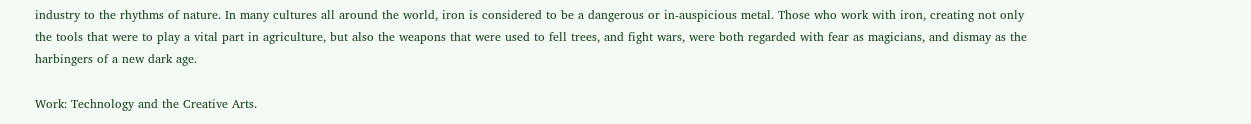industry to the rhythms of nature. In many cultures all around the world, iron is considered to be a dangerous or in-auspicious metal. Those who work with iron, creating not only the tools that were to play a vital part in agriculture, but also the weapons that were used to fell trees, and fight wars, were both regarded with fear as magicians, and dismay as the harbingers of a new dark age.

Work: Technology and the Creative Arts.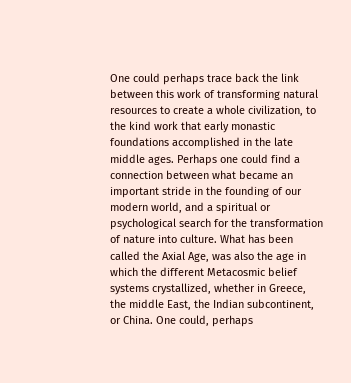One could perhaps trace back the link between this work of transforming natural resources to create a whole civilization, to the kind work that early monastic foundations accomplished in the late middle ages. Perhaps one could find a connection between what became an important stride in the founding of our modern world, and a spiritual or psychological search for the transformation of nature into culture. What has been called the Axial Age, was also the age in which the different Metacosmic belief systems crystallized, whether in Greece, the middle East, the Indian subcontinent, or China. One could, perhaps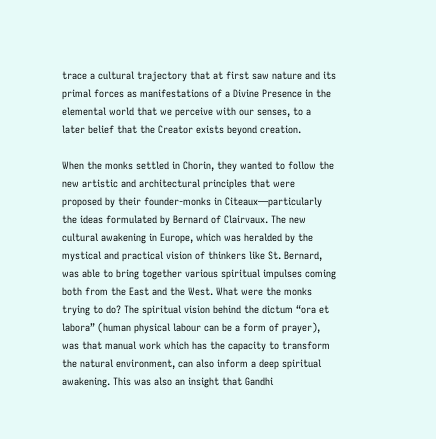trace a cultural trajectory that at first saw nature and its primal forces as manifestations of a Divine Presence in the elemental world that we perceive with our senses, to a later belief that the Creator exists beyond creation.

When the monks settled in Chorin, they wanted to follow the new artistic and architectural principles that were proposed by their founder-monks in Citeaux—particularly the ideas formulated by Bernard of Clairvaux. The new cultural awakening in Europe, which was heralded by the mystical and practical vision of thinkers like St. Bernard, was able to bring together various spiritual impulses coming both from the East and the West. What were the monks trying to do? The spiritual vision behind the dictum “ora et labora” (human physical labour can be a form of prayer), was that manual work which has the capacity to transform the natural environment, can also inform a deep spiritual awakening. This was also an insight that Gandhi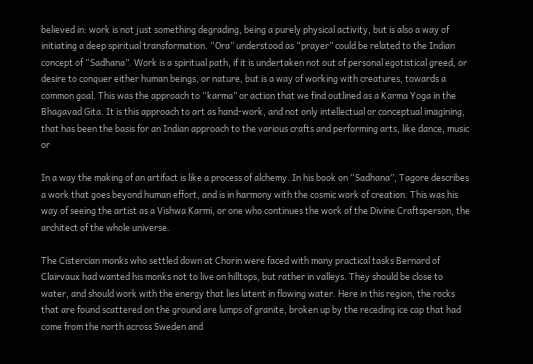believed in: work is not just something degrading, being a purely physical activity, but is also a way of initiating a deep spiritual transformation. “Ora” understood as “prayer” could be related to the Indian concept of “Sadhana”. Work is a spiritual path, if it is undertaken not out of personal egotistical greed, or desire to conquer either human beings, or nature, but is a way of working with creatures, towards a common goal. This was the approach to “karma” or action that we find outlined as a Karma Yoga in the Bhagavad Gita. It is this approach to art as hand-work, and not only intellectual or conceptual imagining, that has been the basis for an Indian approach to the various crafts and performing arts, like dance, music or

In a way the making of an artifact is like a process of alchemy. In his book on “Sadhana”, Tagore describes a work that goes beyond human effort, and is in harmony with the cosmic work of creation. This was his way of seeing the artist as a Vishwa Karmi, or one who continues the work of the Divine Craftsperson, the architect of the whole universe.

The Cistercian monks who settled down at Chorin were faced with many practical tasks Bernard of Clairvaux had wanted his monks not to live on hilltops, but rather in valleys. They should be close to water, and should work with the energy that lies latent in flowing water. Here in this region, the rocks that are found scattered on the ground are lumps of granite, broken up by the receding ice cap that had come from the north across Sweden and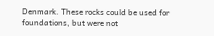Denmark. These rocks could be used for foundations, but were not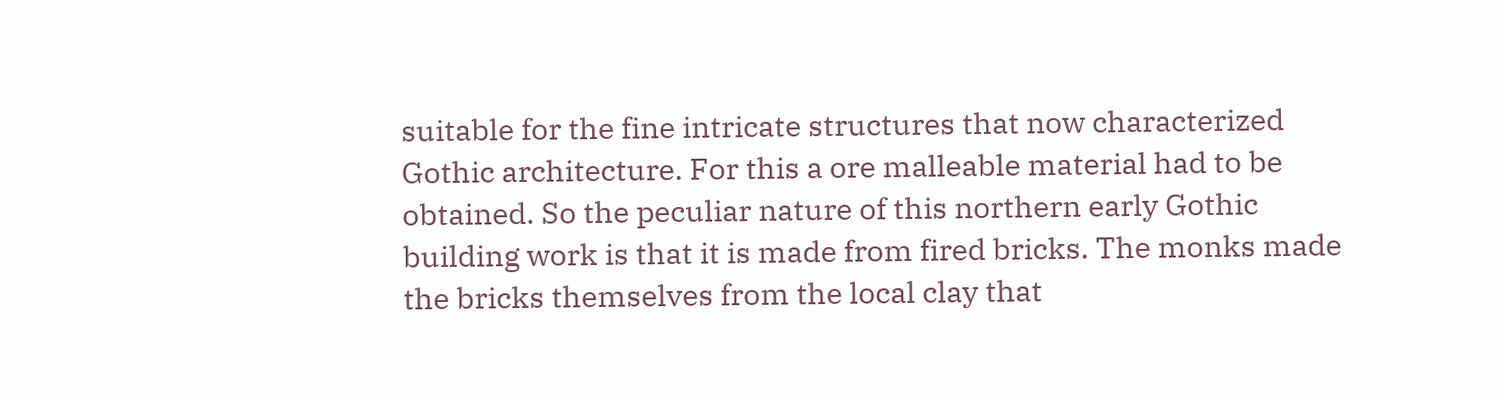suitable for the fine intricate structures that now characterized Gothic architecture. For this a ore malleable material had to be obtained. So the peculiar nature of this northern early Gothic building work is that it is made from fired bricks. The monks made the bricks themselves from the local clay that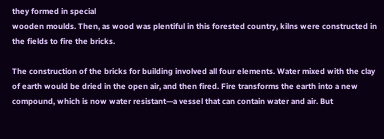they formed in special
wooden moulds. Then, as wood was plentiful in this forested country, kilns were constructed in the fields to fire the bricks.

The construction of the bricks for building involved all four elements. Water mixed with the clay of earth would be dried in the open air, and then fired. Fire transforms the earth into a new compound, which is now water resistant—a vessel that can contain water and air. But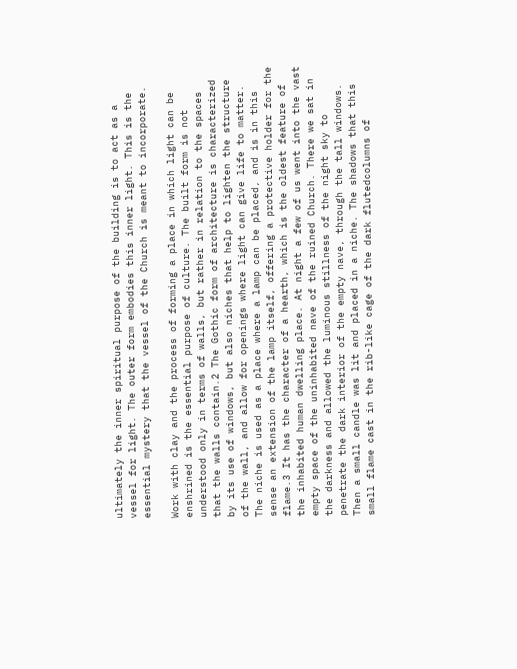ultimately the inner spiritual purpose of the building is to act as a vessel for light. The outer form embodies this inner light. This is the essential mystery that the vessel of the Church is meant to incorporate.

Work with clay and the process of forming a place in which light can be enshrined is the essential purpose of culture. The built form is not understood only in terms of walls, but rather in relation to the spaces that the walls contain.2 The Gothic form of architecture is characterized by its use of windows, but also niches that help to lighten the structure of the wall, and allow for openings where light can give life to matter. The niche is used as a place where a lamp can be placed, and is in this sense an extension of the lamp itself, offering a protective holder for the flame.3 It has the character of a hearth, which is the oldest feature of the inhabited human dwelling place. At night a few of us went into the vast empty space of the uninhabited nave of the ruined Church. There we sat in the darkness and allowed the luminous stillness of the night sky to penetrate the dark interior of the empty nave, through the tall windows. Then a small candle was lit and placed in a niche. The shadows that this small flame cast in the rib-like cage of the dark flutedcolumns of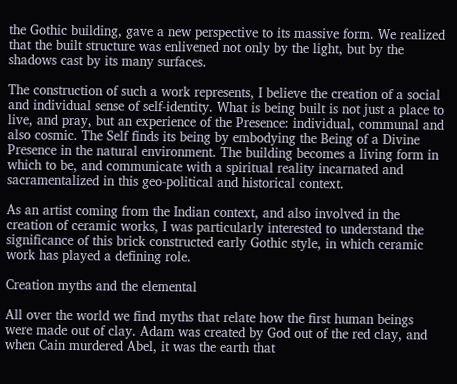the Gothic building, gave a new perspective to its massive form. We realized that the built structure was enlivened not only by the light, but by the shadows cast by its many surfaces.

The construction of such a work represents, I believe the creation of a social and individual sense of self-identity. What is being built is not just a place to live, and pray, but an experience of the Presence: individual, communal and also cosmic. The Self finds its being by embodying the Being of a Divine Presence in the natural environment. The building becomes a living form in which to be, and communicate with a spiritual reality incarnated and sacramentalized in this geo-political and historical context.

As an artist coming from the Indian context, and also involved in the creation of ceramic works, I was particularly interested to understand the significance of this brick constructed early Gothic style, in which ceramic work has played a defining role.

Creation myths and the elemental

All over the world we find myths that relate how the first human beings were made out of clay. Adam was created by God out of the red clay, and when Cain murdered Abel, it was the earth that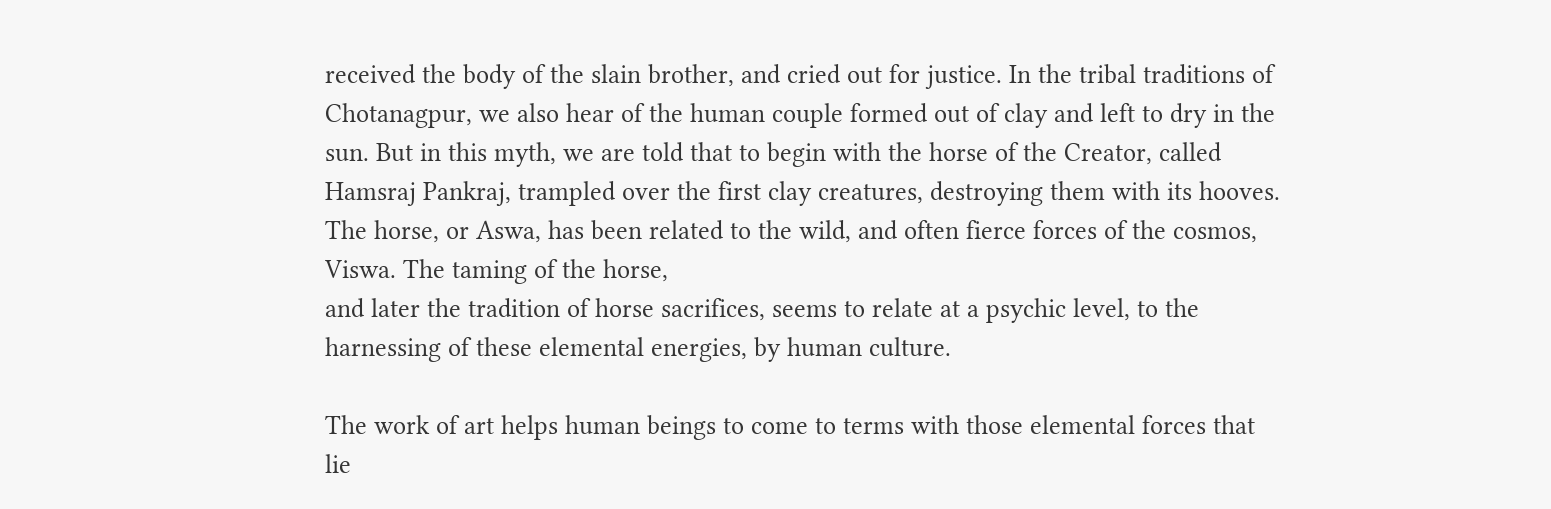received the body of the slain brother, and cried out for justice. In the tribal traditions of Chotanagpur, we also hear of the human couple formed out of clay and left to dry in the sun. But in this myth, we are told that to begin with the horse of the Creator, called Hamsraj Pankraj, trampled over the first clay creatures, destroying them with its hooves. The horse, or Aswa, has been related to the wild, and often fierce forces of the cosmos, Viswa. The taming of the horse,
and later the tradition of horse sacrifices, seems to relate at a psychic level, to the harnessing of these elemental energies, by human culture.

The work of art helps human beings to come to terms with those elemental forces that lie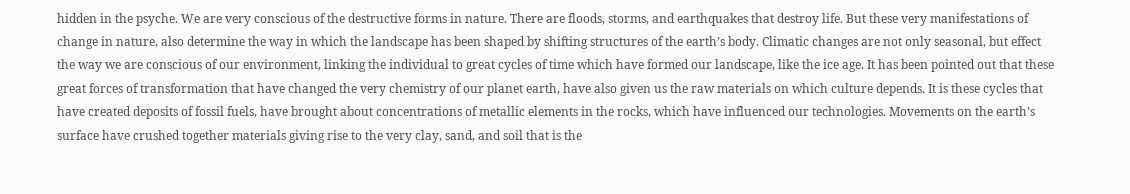hidden in the psyche. We are very conscious of the destructive forms in nature. There are floods, storms, and earthquakes that destroy life. But these very manifestations of change in nature, also determine the way in which the landscape has been shaped by shifting structures of the earth’s body. Climatic changes are not only seasonal, but effect the way we are conscious of our environment, linking the individual to great cycles of time which have formed our landscape, like the ice age. It has been pointed out that these great forces of transformation that have changed the very chemistry of our planet earth, have also given us the raw materials on which culture depends. It is these cycles that have created deposits of fossil fuels, have brought about concentrations of metallic elements in the rocks, which have influenced our technologies. Movements on the earth’s surface have crushed together materials giving rise to the very clay, sand, and soil that is the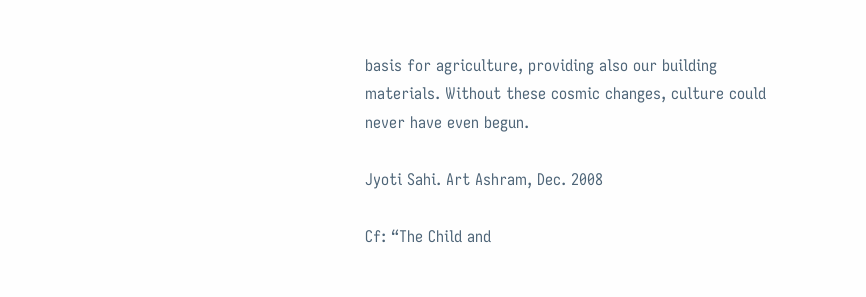basis for agriculture, providing also our building materials. Without these cosmic changes, culture could never have even begun.

Jyoti Sahi. Art Ashram, Dec. 2008

Cf: “The Child and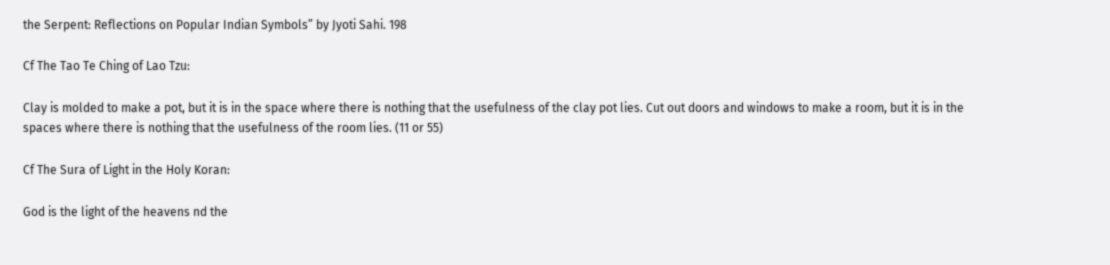the Serpent: Reflections on Popular Indian Symbols” by Jyoti Sahi. 198

Cf The Tao Te Ching of Lao Tzu:

Clay is molded to make a pot, but it is in the space where there is nothing that the usefulness of the clay pot lies. Cut out doors and windows to make a room, but it is in the spaces where there is nothing that the usefulness of the room lies. (11 or 55)

Cf The Sura of Light in the Holy Koran:

God is the light of the heavens nd the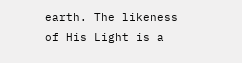earth. The likeness of His Light is a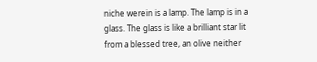niche werein is a lamp. The lamp is in a glass. The glass is like a brilliant star lit from a blessed tree, an olive neither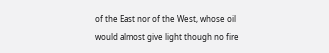of the East nor of the West, whose oil would almost give light though no fire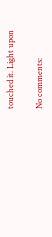touched it. Light upon

No comments: